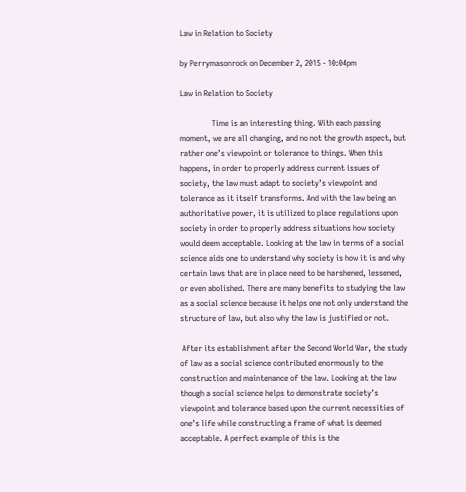Law in Relation to Society

by Perrymasonrock on December 2, 2015 - 10:04pm

Law in Relation to Society

                Time is an interesting thing. With each passing moment, we are all changing, and no not the growth aspect, but rather one’s viewpoint or tolerance to things. When this happens, in order to properly address current issues of society, the law must adapt to society’s viewpoint and tolerance as it itself transforms. And with the law being an authoritative power, it is utilized to place regulations upon society in order to properly address situations how society would deem acceptable. Looking at the law in terms of a social science aids one to understand why society is how it is and why certain laws that are in place need to be harshened, lessened, or even abolished. There are many benefits to studying the law as a social science because it helps one not only understand the structure of law, but also why the law is justified or not.

 After its establishment after the Second World War, the study of law as a social science contributed enormously to the construction and maintenance of the law. Looking at the law though a social science helps to demonstrate society’s viewpoint and tolerance based upon the current necessities of one’s life while constructing a frame of what is deemed acceptable. A perfect example of this is the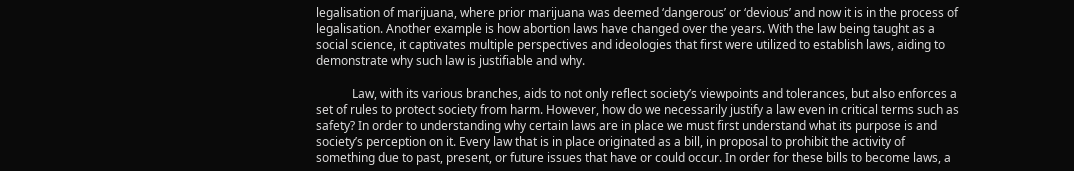legalisation of marijuana, where prior marijuana was deemed ‘dangerous’ or ‘devious’ and now it is in the process of legalisation. Another example is how abortion laws have changed over the years. With the law being taught as a social science, it captivates multiple perspectives and ideologies that first were utilized to establish laws, aiding to demonstrate why such law is justifiable and why.

            Law, with its various branches, aids to not only reflect society’s viewpoints and tolerances, but also enforces a set of rules to protect society from harm. However, how do we necessarily justify a law even in critical terms such as safety? In order to understanding why certain laws are in place we must first understand what its purpose is and society’s perception on it. Every law that is in place originated as a bill, in proposal to prohibit the activity of something due to past, present, or future issues that have or could occur. In order for these bills to become laws, a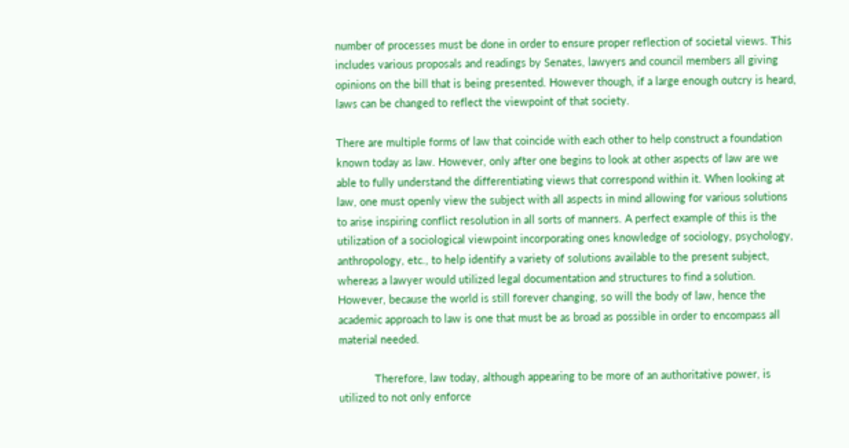number of processes must be done in order to ensure proper reflection of societal views. This includes various proposals and readings by Senates, lawyers and council members all giving opinions on the bill that is being presented. However though, if a large enough outcry is heard, laws can be changed to reflect the viewpoint of that society.

There are multiple forms of law that coincide with each other to help construct a foundation known today as law. However, only after one begins to look at other aspects of law are we able to fully understand the differentiating views that correspond within it. When looking at law, one must openly view the subject with all aspects in mind allowing for various solutions to arise inspiring conflict resolution in all sorts of manners. A perfect example of this is the utilization of a sociological viewpoint incorporating ones knowledge of sociology, psychology, anthropology, etc., to help identify a variety of solutions available to the present subject, whereas a lawyer would utilized legal documentation and structures to find a solution. However, because the world is still forever changing, so will the body of law, hence the academic approach to law is one that must be as broad as possible in order to encompass all material needed.

            Therefore, law today, although appearing to be more of an authoritative power, is utilized to not only enforce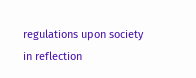regulations upon society in reflection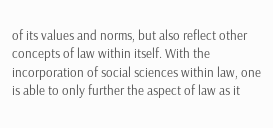of its values and norms, but also reflect other concepts of law within itself. With the incorporation of social sciences within law, one is able to only further the aspect of law as it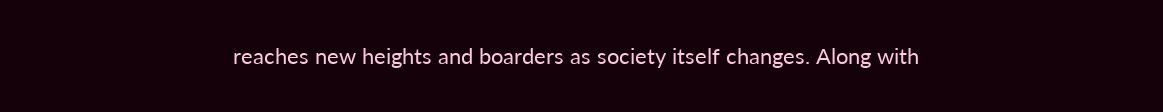reaches new heights and boarders as society itself changes. Along with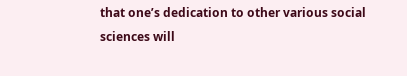that one’s dedication to other various social sciences will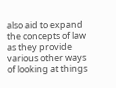also aid to expand the concepts of law as they provide various other ways of looking at things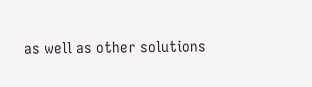as well as other solutions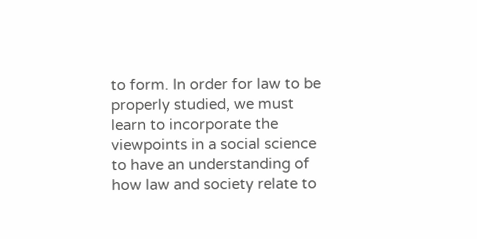to form. In order for law to be properly studied, we must learn to incorporate the viewpoints in a social science to have an understanding of how law and society relate to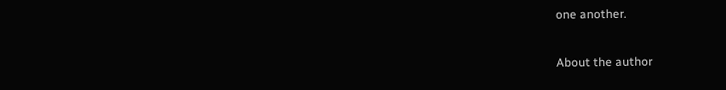one another.

About the author